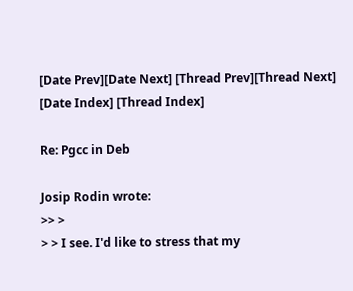[Date Prev][Date Next] [Thread Prev][Thread Next] [Date Index] [Thread Index]

Re: Pgcc in Deb

Josip Rodin wrote:
>> >
> > I see. I'd like to stress that my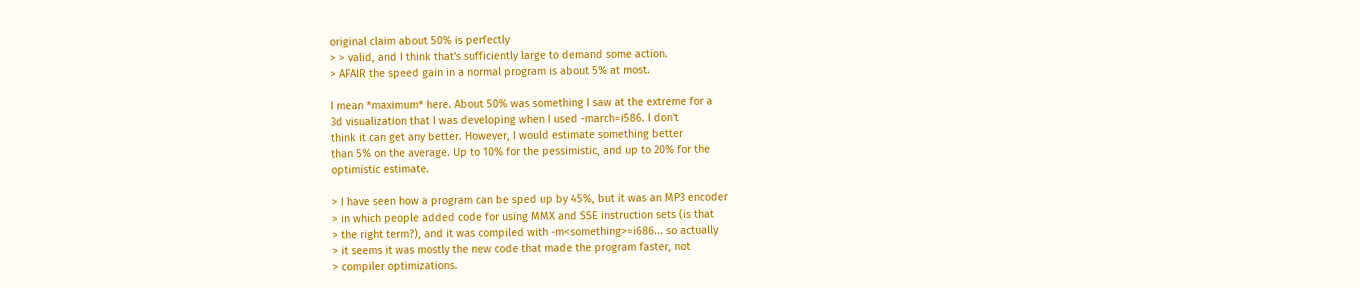original claim about 50% is perfectly
> > valid, and I think that's sufficiently large to demand some action.
> AFAIR the speed gain in a normal program is about 5% at most.

I mean *maximum* here. About 50% was something I saw at the extreme for a
3d visualization that I was developing when I used -march=i586. I don't
think it can get any better. However, I would estimate something better
than 5% on the average. Up to 10% for the pessimistic, and up to 20% for the
optimistic estimate.

> I have seen how a program can be sped up by 45%, but it was an MP3 encoder
> in which people added code for using MMX and SSE instruction sets (is that
> the right term?), and it was compiled with -m<something>=i686... so actually
> it seems it was mostly the new code that made the program faster, not
> compiler optimizations.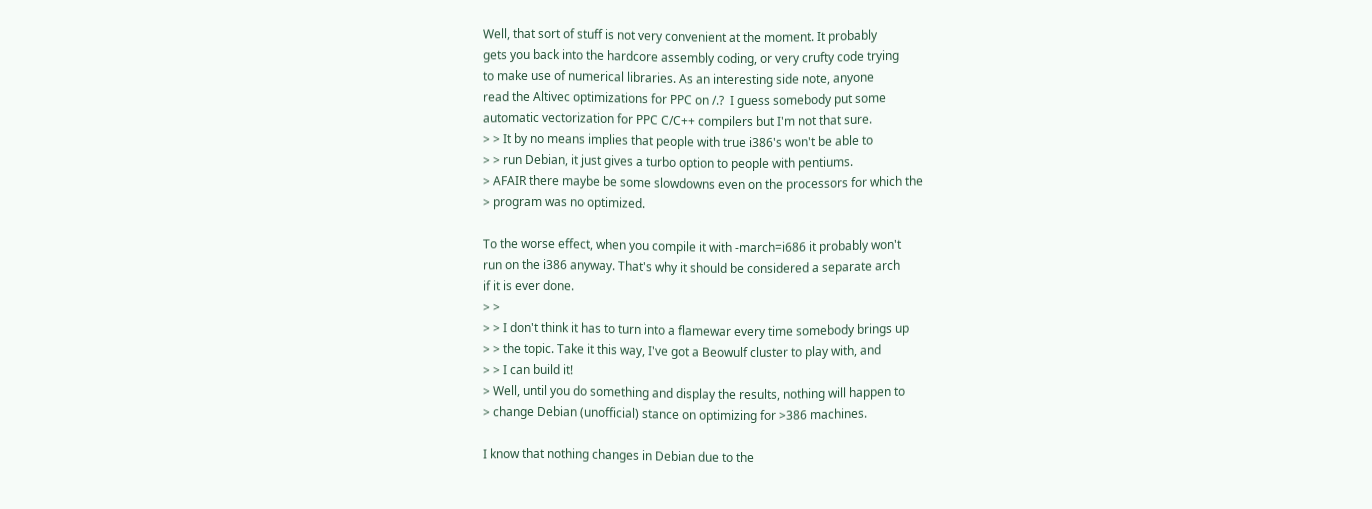Well, that sort of stuff is not very convenient at the moment. It probably
gets you back into the hardcore assembly coding, or very crufty code trying
to make use of numerical libraries. As an interesting side note, anyone
read the Altivec optimizations for PPC on /.?  I guess somebody put some
automatic vectorization for PPC C/C++ compilers but I'm not that sure.
> > It by no means implies that people with true i386's won't be able to
> > run Debian, it just gives a turbo option to people with pentiums.
> AFAIR there maybe be some slowdowns even on the processors for which the
> program was no optimized.

To the worse effect, when you compile it with -march=i686 it probably won't
run on the i386 anyway. That's why it should be considered a separate arch
if it is ever done.
> >
> > I don't think it has to turn into a flamewar every time somebody brings up
> > the topic. Take it this way, I've got a Beowulf cluster to play with, and
> > I can build it!
> Well, until you do something and display the results, nothing will happen to
> change Debian (unofficial) stance on optimizing for >386 machines.

I know that nothing changes in Debian due to the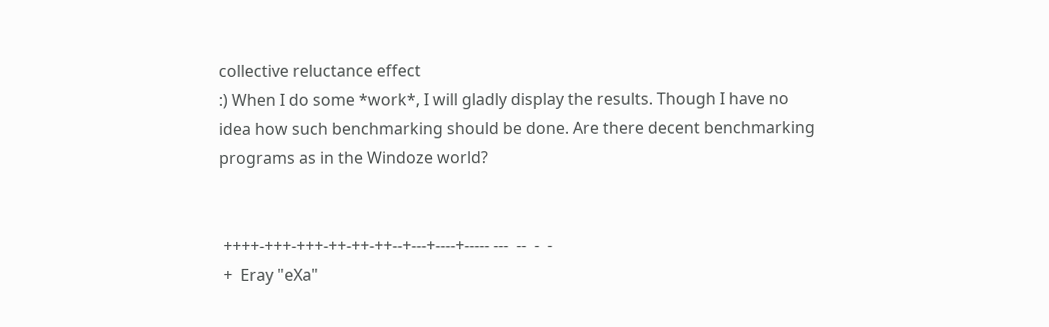collective reluctance effect
:) When I do some *work*, I will gladly display the results. Though I have no
idea how such benchmarking should be done. Are there decent benchmarking
programs as in the Windoze world?


 ++++-+++-+++-++-++-++--+---+----+----- ---  --  -  -
 +  Eray "eXa"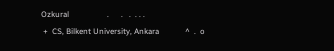Ozkural                   .      .   .  . . .
 +  CS, Bilkent University, Ankara             ^  .  o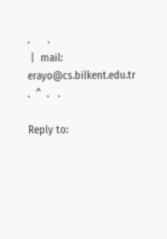.      .
 |  mail: erayo@cs.bilkent.edu.tr                .  ^  .   .

Reply to: